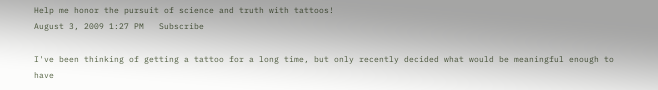Help me honor the pursuit of science and truth with tattoos!
August 3, 2009 1:27 PM   Subscribe

I've been thinking of getting a tattoo for a long time, but only recently decided what would be meaningful enough to have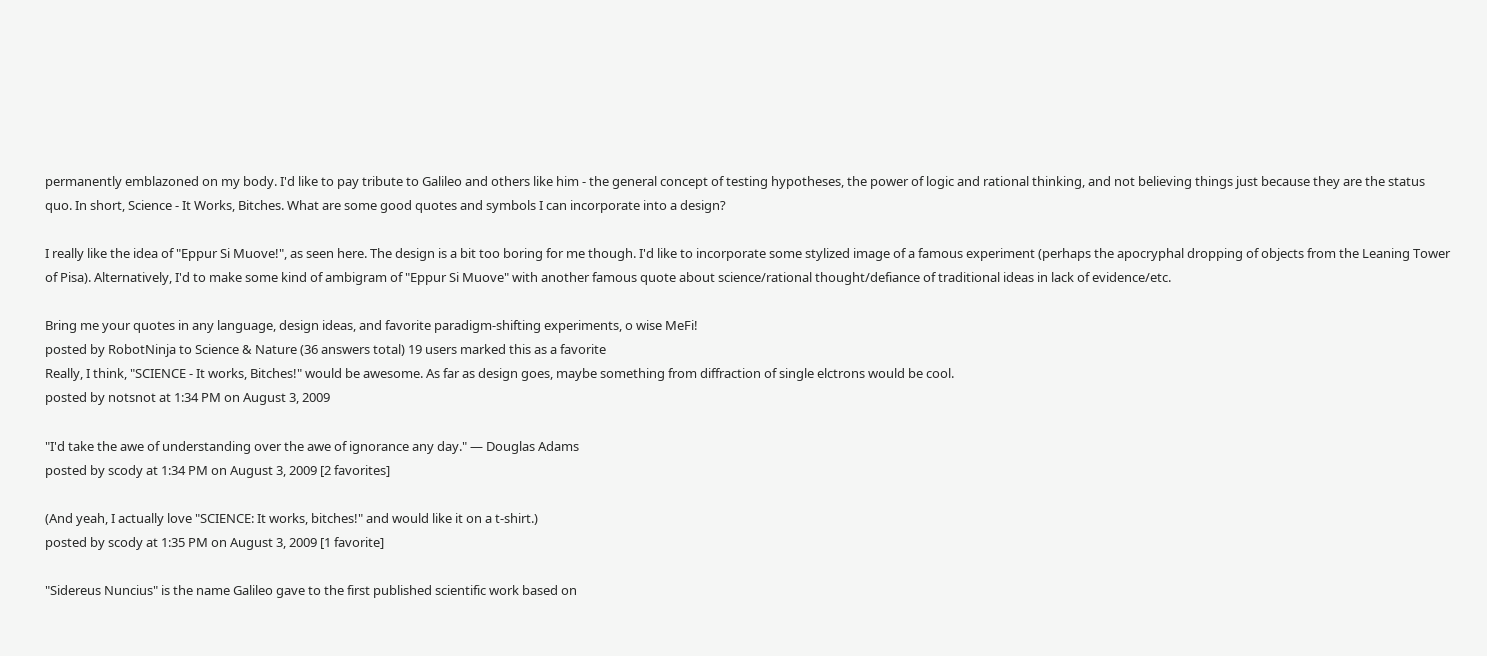permanently emblazoned on my body. I'd like to pay tribute to Galileo and others like him - the general concept of testing hypotheses, the power of logic and rational thinking, and not believing things just because they are the status quo. In short, Science - It Works, Bitches. What are some good quotes and symbols I can incorporate into a design?

I really like the idea of "Eppur Si Muove!", as seen here. The design is a bit too boring for me though. I'd like to incorporate some stylized image of a famous experiment (perhaps the apocryphal dropping of objects from the Leaning Tower of Pisa). Alternatively, I'd to make some kind of ambigram of "Eppur Si Muove" with another famous quote about science/rational thought/defiance of traditional ideas in lack of evidence/etc.

Bring me your quotes in any language, design ideas, and favorite paradigm-shifting experiments, o wise MeFi!
posted by RobotNinja to Science & Nature (36 answers total) 19 users marked this as a favorite
Really, I think, "SCIENCE - It works, Bitches!" would be awesome. As far as design goes, maybe something from diffraction of single elctrons would be cool.
posted by notsnot at 1:34 PM on August 3, 2009

"I'd take the awe of understanding over the awe of ignorance any day." — Douglas Adams
posted by scody at 1:34 PM on August 3, 2009 [2 favorites]

(And yeah, I actually love "SCIENCE: It works, bitches!" and would like it on a t-shirt.)
posted by scody at 1:35 PM on August 3, 2009 [1 favorite]

"Sidereus Nuncius" is the name Galileo gave to the first published scientific work based on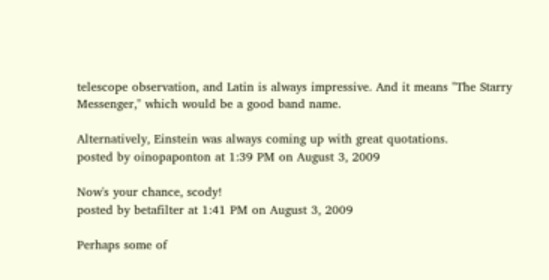telescope observation, and Latin is always impressive. And it means "The Starry Messenger," which would be a good band name.

Alternatively, Einstein was always coming up with great quotations.
posted by oinopaponton at 1:39 PM on August 3, 2009

Now's your chance, scody!
posted by betafilter at 1:41 PM on August 3, 2009

Perhaps some of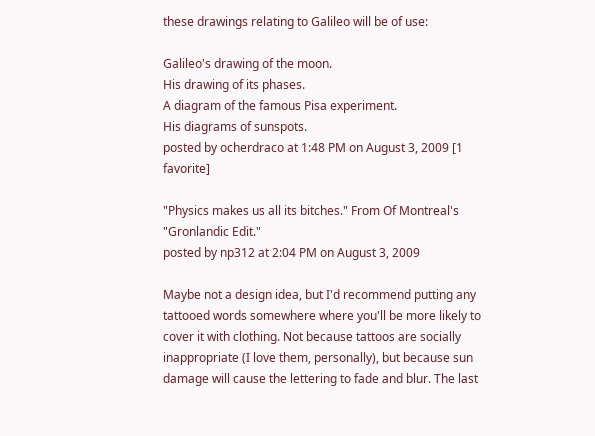these drawings relating to Galileo will be of use:

Galileo's drawing of the moon.
His drawing of its phases.
A diagram of the famous Pisa experiment.
His diagrams of sunspots.
posted by ocherdraco at 1:48 PM on August 3, 2009 [1 favorite]

"Physics makes us all its bitches." From Of Montreal's "Gronlandic Edit."
posted by np312 at 2:04 PM on August 3, 2009

Maybe not a design idea, but I'd recommend putting any tattooed words somewhere where you'll be more likely to cover it with clothing. Not because tattoos are socially inappropriate (I love them, personally), but because sun damage will cause the lettering to fade and blur. The last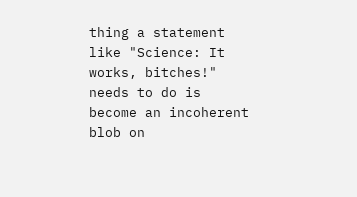thing a statement like "Science: It works, bitches!" needs to do is become an incoherent blob on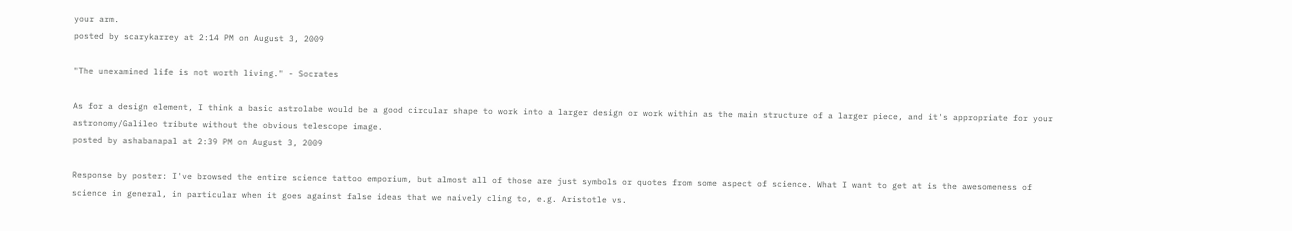your arm.
posted by scarykarrey at 2:14 PM on August 3, 2009

"The unexamined life is not worth living." - Socrates

As for a design element, I think a basic astrolabe would be a good circular shape to work into a larger design or work within as the main structure of a larger piece, and it's appropriate for your astronomy/Galileo tribute without the obvious telescope image.
posted by ashabanapal at 2:39 PM on August 3, 2009

Response by poster: I've browsed the entire science tattoo emporium, but almost all of those are just symbols or quotes from some aspect of science. What I want to get at is the awesomeness of science in general, in particular when it goes against false ideas that we naively cling to, e.g. Aristotle vs.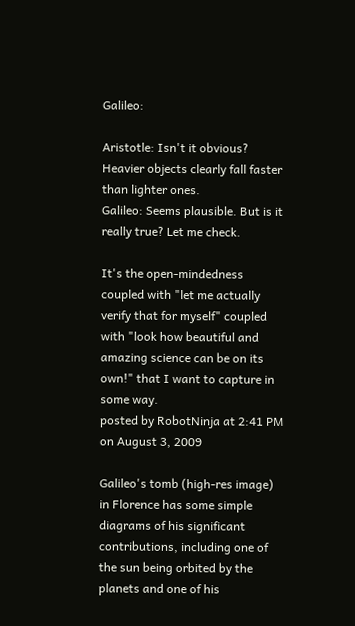Galileo:

Aristotle: Isn't it obvious? Heavier objects clearly fall faster than lighter ones.
Galileo: Seems plausible. But is it really true? Let me check.

It's the open-mindedness coupled with "let me actually verify that for myself" coupled with "look how beautiful and amazing science can be on its own!" that I want to capture in some way.
posted by RobotNinja at 2:41 PM on August 3, 2009

Galileo's tomb (high-res image) in Florence has some simple diagrams of his significant contributions, including one of the sun being orbited by the planets and one of his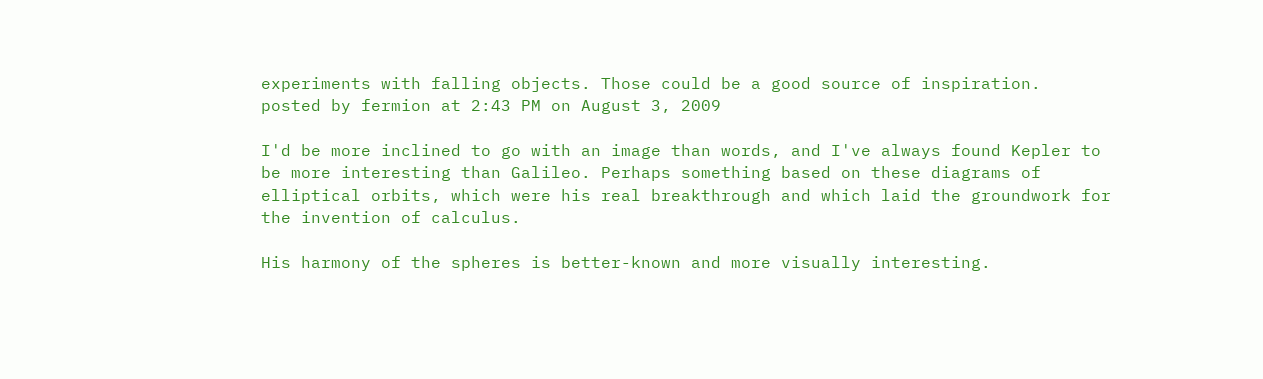experiments with falling objects. Those could be a good source of inspiration.
posted by fermion at 2:43 PM on August 3, 2009

I'd be more inclined to go with an image than words, and I've always found Kepler to be more interesting than Galileo. Perhaps something based on these diagrams of elliptical orbits, which were his real breakthrough and which laid the groundwork for the invention of calculus.

His harmony of the spheres is better-known and more visually interesting.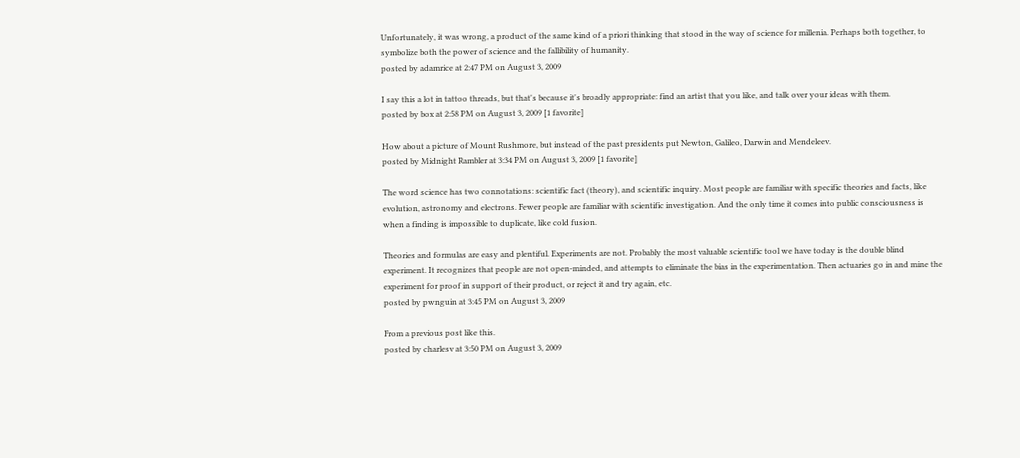Unfortunately, it was wrong, a product of the same kind of a priori thinking that stood in the way of science for millenia. Perhaps both together, to symbolize both the power of science and the fallibility of humanity.
posted by adamrice at 2:47 PM on August 3, 2009

I say this a lot in tattoo threads, but that's because it's broadly appropriate: find an artist that you like, and talk over your ideas with them.
posted by box at 2:58 PM on August 3, 2009 [1 favorite]

How about a picture of Mount Rushmore, but instead of the past presidents put Newton, Galileo, Darwin and Mendeleev.
posted by Midnight Rambler at 3:34 PM on August 3, 2009 [1 favorite]

The word science has two connotations: scientific fact (theory), and scientific inquiry. Most people are familiar with specific theories and facts, like evolution, astronomy and electrons. Fewer people are familiar with scientific investigation. And the only time it comes into public consciousness is when a finding is impossible to duplicate, like cold fusion.

Theories and formulas are easy and plentiful. Experiments are not. Probably the most valuable scientific tool we have today is the double blind experiment. It recognizes that people are not open-minded, and attempts to eliminate the bias in the experimentation. Then actuaries go in and mine the experiment for proof in support of their product, or reject it and try again, etc.
posted by pwnguin at 3:45 PM on August 3, 2009

From a previous post like this.
posted by charlesv at 3:50 PM on August 3, 2009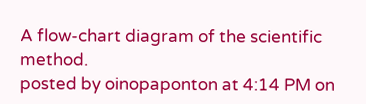A flow-chart diagram of the scientific method.
posted by oinopaponton at 4:14 PM on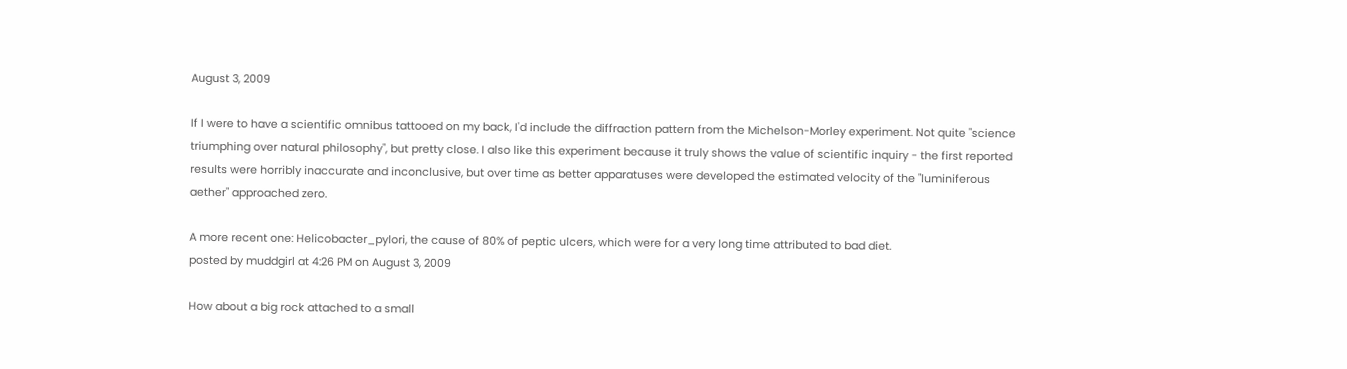August 3, 2009

If I were to have a scientific omnibus tattooed on my back, I'd include the diffraction pattern from the Michelson-Morley experiment. Not quite "science triumphing over natural philosophy", but pretty close. I also like this experiment because it truly shows the value of scientific inquiry - the first reported results were horribly inaccurate and inconclusive, but over time as better apparatuses were developed the estimated velocity of the "luminiferous aether" approached zero.

A more recent one: Helicobacter_pylori, the cause of 80% of peptic ulcers, which were for a very long time attributed to bad diet.
posted by muddgirl at 4:26 PM on August 3, 2009

How about a big rock attached to a small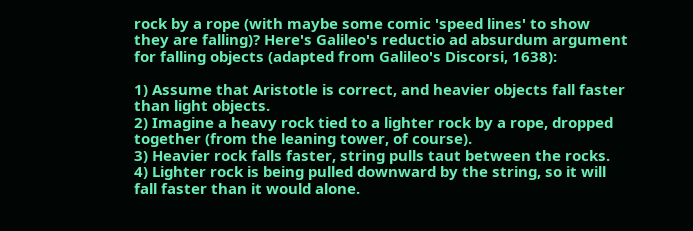rock by a rope (with maybe some comic 'speed lines' to show they are falling)? Here's Galileo's reductio ad absurdum argument for falling objects (adapted from Galileo's Discorsi, 1638):

1) Assume that Aristotle is correct, and heavier objects fall faster than light objects.
2) Imagine a heavy rock tied to a lighter rock by a rope, dropped together (from the leaning tower, of course).
3) Heavier rock falls faster, string pulls taut between the rocks.
4) Lighter rock is being pulled downward by the string, so it will fall faster than it would alone.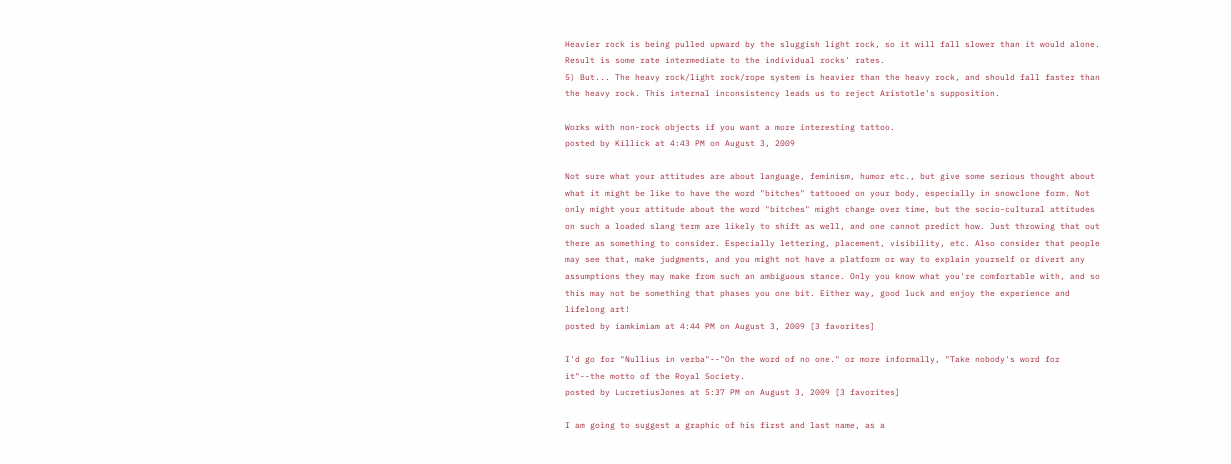Heavier rock is being pulled upward by the sluggish light rock, so it will fall slower than it would alone. Result is some rate intermediate to the individual rocks' rates.
5) But... The heavy rock/light rock/rope system is heavier than the heavy rock, and should fall faster than the heavy rock. This internal inconsistency leads us to reject Aristotle's supposition.

Works with non-rock objects if you want a more interesting tattoo.
posted by Killick at 4:43 PM on August 3, 2009

Not sure what your attitudes are about language, feminism, humor etc., but give some serious thought about what it might be like to have the word "bitches" tattooed on your body, especially in snowclone form. Not only might your attitude about the word "bitches" might change over time, but the socio-cultural attitudes on such a loaded slang term are likely to shift as well, and one cannot predict how. Just throwing that out there as something to consider. Especially lettering, placement, visibility, etc. Also consider that people may see that, make judgments, and you might not have a platform or way to explain yourself or divert any assumptions they may make from such an ambiguous stance. Only you know what you're comfortable with, and so this may not be something that phases you one bit. Either way, good luck and enjoy the experience and lifelong art!
posted by iamkimiam at 4:44 PM on August 3, 2009 [3 favorites]

I'd go for "Nullius in verba"--"On the word of no one." or more informally, "Take nobody's word for it"--the motto of the Royal Society.
posted by LucretiusJones at 5:37 PM on August 3, 2009 [3 favorites]

I am going to suggest a graphic of his first and last name, as a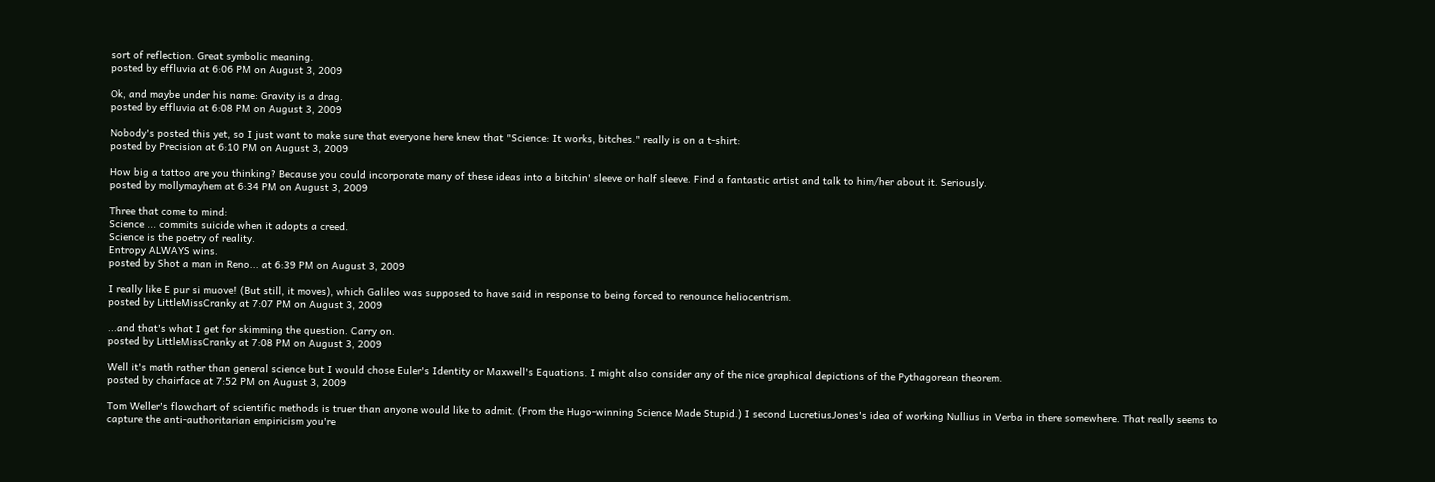sort of reflection. Great symbolic meaning.
posted by effluvia at 6:06 PM on August 3, 2009

Ok, and maybe under his name: Gravity is a drag.
posted by effluvia at 6:08 PM on August 3, 2009

Nobody's posted this yet, so I just want to make sure that everyone here knew that "Science: It works, bitches." really is on a t-shirt:
posted by Precision at 6:10 PM on August 3, 2009

How big a tattoo are you thinking? Because you could incorporate many of these ideas into a bitchin' sleeve or half sleeve. Find a fantastic artist and talk to him/her about it. Seriously.
posted by mollymayhem at 6:34 PM on August 3, 2009

Three that come to mind:
Science ... commits suicide when it adopts a creed.
Science is the poetry of reality.
Entropy ALWAYS wins.
posted by Shot a man in Reno... at 6:39 PM on August 3, 2009

I really like E pur si muove! (But still, it moves), which Galileo was supposed to have said in response to being forced to renounce heliocentrism.
posted by LittleMissCranky at 7:07 PM on August 3, 2009

...and that's what I get for skimming the question. Carry on.
posted by LittleMissCranky at 7:08 PM on August 3, 2009

Well it's math rather than general science but I would chose Euler's Identity or Maxwell's Equations. I might also consider any of the nice graphical depictions of the Pythagorean theorem.
posted by chairface at 7:52 PM on August 3, 2009

Tom Weller's flowchart of scientific methods is truer than anyone would like to admit. (From the Hugo-winning Science Made Stupid.) I second LucretiusJones's idea of working Nullius in Verba in there somewhere. That really seems to capture the anti-authoritarian empiricism you're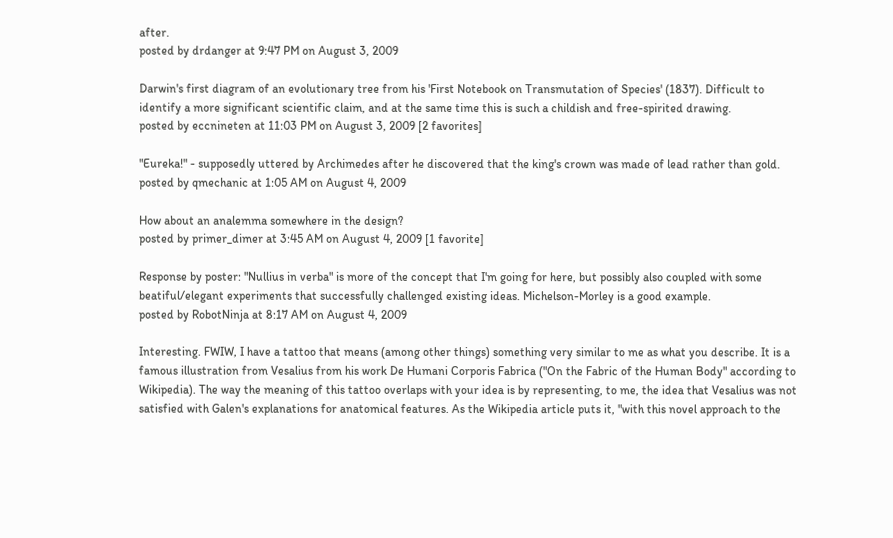after.
posted by drdanger at 9:47 PM on August 3, 2009

Darwin's first diagram of an evolutionary tree from his 'First Notebook on Transmutation of Species' (1837). Difficult to identify a more significant scientific claim, and at the same time this is such a childish and free-spirited drawing.
posted by eccnineten at 11:03 PM on August 3, 2009 [2 favorites]

"Eureka!" - supposedly uttered by Archimedes after he discovered that the king's crown was made of lead rather than gold.
posted by qmechanic at 1:05 AM on August 4, 2009

How about an analemma somewhere in the design?
posted by primer_dimer at 3:45 AM on August 4, 2009 [1 favorite]

Response by poster: "Nullius in verba" is more of the concept that I'm going for here, but possibly also coupled with some beatiful/elegant experiments that successfully challenged existing ideas. Michelson-Morley is a good example.
posted by RobotNinja at 8:17 AM on August 4, 2009

Interesting. FWIW, I have a tattoo that means (among other things) something very similar to me as what you describe. It is a famous illustration from Vesalius from his work De Humani Corporis Fabrica ("On the Fabric of the Human Body" according to Wikipedia). The way the meaning of this tattoo overlaps with your idea is by representing, to me, the idea that Vesalius was not satisfied with Galen's explanations for anatomical features. As the Wikipedia article puts it, "with this novel approach to the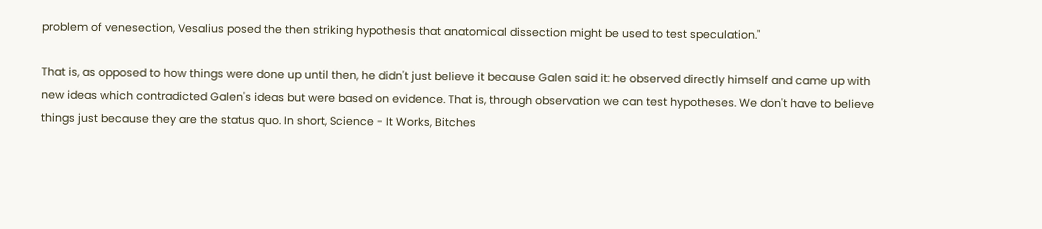problem of venesection, Vesalius posed the then striking hypothesis that anatomical dissection might be used to test speculation."

That is, as opposed to how things were done up until then, he didn't just believe it because Galen said it: he observed directly himself and came up with new ideas which contradicted Galen's ideas but were based on evidence. That is, through observation we can test hypotheses. We don't have to believe things just because they are the status quo. In short, Science - It Works, Bitches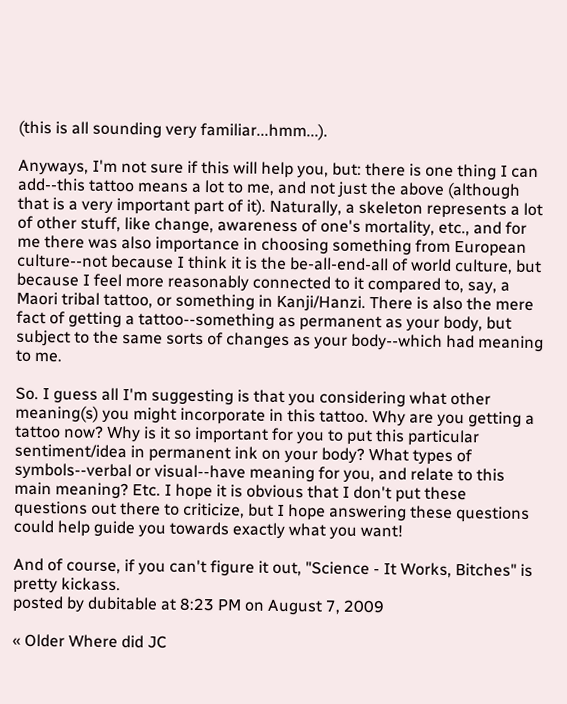(this is all sounding very familiar...hmm...).

Anyways, I'm not sure if this will help you, but: there is one thing I can add--this tattoo means a lot to me, and not just the above (although that is a very important part of it). Naturally, a skeleton represents a lot of other stuff, like change, awareness of one's mortality, etc., and for me there was also importance in choosing something from European culture--not because I think it is the be-all-end-all of world culture, but because I feel more reasonably connected to it compared to, say, a Maori tribal tattoo, or something in Kanji/Hanzi. There is also the mere fact of getting a tattoo--something as permanent as your body, but subject to the same sorts of changes as your body--which had meaning to me.

So. I guess all I'm suggesting is that you considering what other meaning(s) you might incorporate in this tattoo. Why are you getting a tattoo now? Why is it so important for you to put this particular sentiment/idea in permanent ink on your body? What types of symbols--verbal or visual--have meaning for you, and relate to this main meaning? Etc. I hope it is obvious that I don't put these questions out there to criticize, but I hope answering these questions could help guide you towards exactly what you want!

And of course, if you can't figure it out, "Science - It Works, Bitches" is pretty kickass.
posted by dubitable at 8:23 PM on August 7, 2009

« Older Where did JC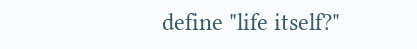define "life itself?"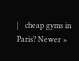|   cheap gyms in Paris? Newer »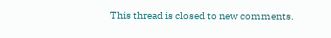This thread is closed to new comments.